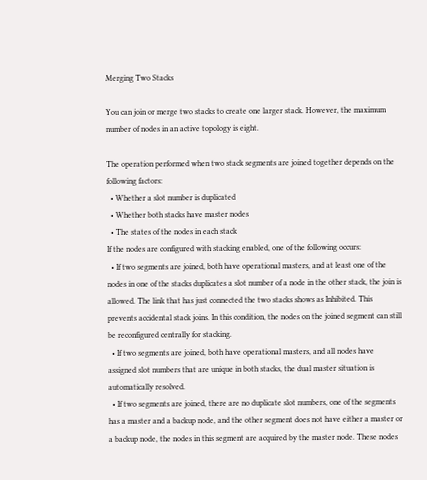Merging Two Stacks

You can join or merge two stacks to create one larger stack. However, the maximum number of nodes in an active topology is eight.

The operation performed when two stack segments are joined together depends on the following factors:
  • Whether a slot number is duplicated
  • Whether both stacks have master nodes
  • The states of the nodes in each stack
If the nodes are configured with stacking enabled, one of the following occurs:
  • If two segments are joined, both have operational masters, and at least one of the nodes in one of the stacks duplicates a slot number of a node in the other stack, the join is allowed. The link that has just connected the two stacks shows as Inhibited. This prevents accidental stack joins. In this condition, the nodes on the joined segment can still be reconfigured centrally for stacking.
  • If two segments are joined, both have operational masters, and all nodes have assigned slot numbers that are unique in both stacks, the dual master situation is automatically resolved.
  • If two segments are joined, there are no duplicate slot numbers, one of the segments has a master and a backup node, and the other segment does not have either a master or a backup node, the nodes in this segment are acquired by the master node. These nodes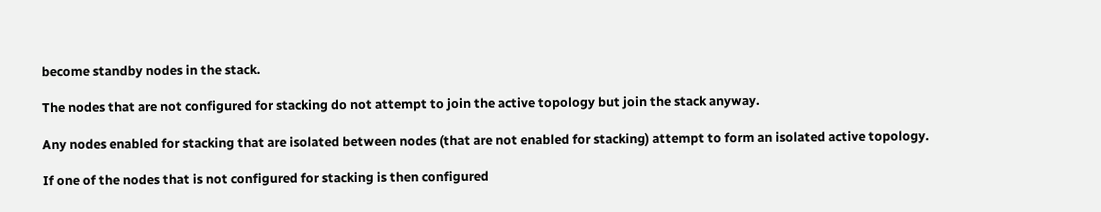become standby nodes in the stack.

The nodes that are not configured for stacking do not attempt to join the active topology but join the stack anyway.

Any nodes enabled for stacking that are isolated between nodes (that are not enabled for stacking) attempt to form an isolated active topology.

If one of the nodes that is not configured for stacking is then configured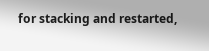for stacking and restarted,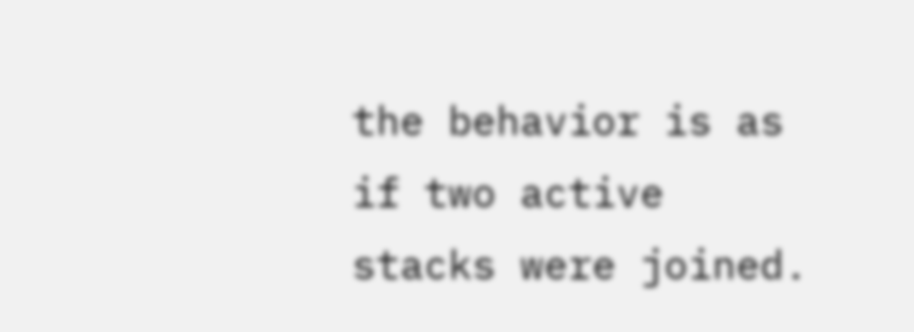the behavior is as if two active stacks were joined.